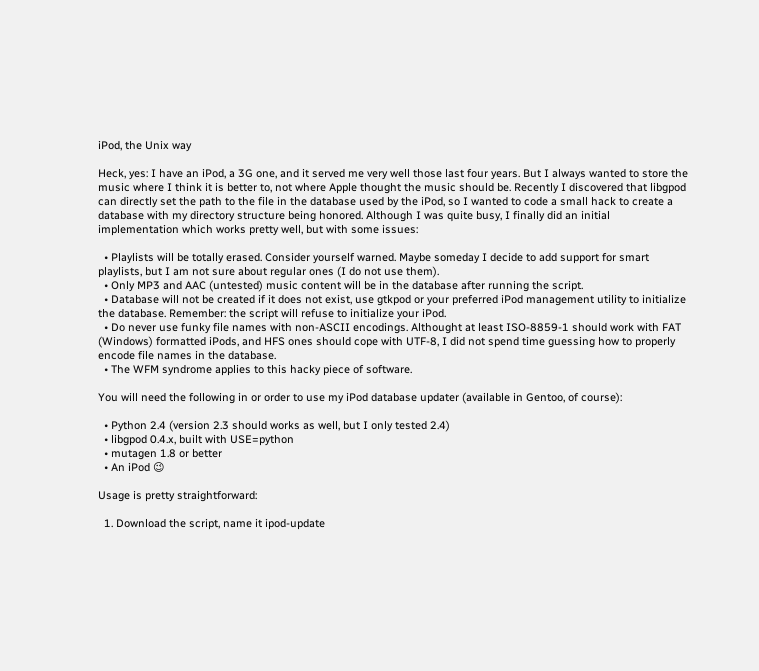iPod, the Unix way

Heck, yes: I have an iPod, a 3G one, and it served me very well those last four years. But I always wanted to store the music where I think it is better to, not where Apple thought the music should be. Recently I discovered that libgpod can directly set the path to the file in the database used by the iPod, so I wanted to code a small hack to create a database with my directory structure being honored. Although I was quite busy, I finally did an initial implementation which works pretty well, but with some issues:

  • Playlists will be totally erased. Consider yourself warned. Maybe someday I decide to add support for smart playlists, but I am not sure about regular ones (I do not use them).
  • Only MP3 and AAC (untested) music content will be in the database after running the script.
  • Database will not be created if it does not exist, use gtkpod or your preferred iPod management utility to initialize the database. Remember: the script will refuse to initialize your iPod.
  • Do never use funky file names with non-ASCII encodings. Althought at least ISO-8859-1 should work with FAT (Windows) formatted iPods, and HFS ones should cope with UTF-8, I did not spend time guessing how to properly encode file names in the database.
  • The WFM syndrome applies to this hacky piece of software.

You will need the following in or order to use my iPod database updater (available in Gentoo, of course):

  • Python 2.4 (version 2.3 should works as well, but I only tested 2.4)
  • libgpod 0.4.x, built with USE=python
  • mutagen 1.8 or better
  • An iPod 😉

Usage is pretty straightforward:

  1. Download the script, name it ipod-update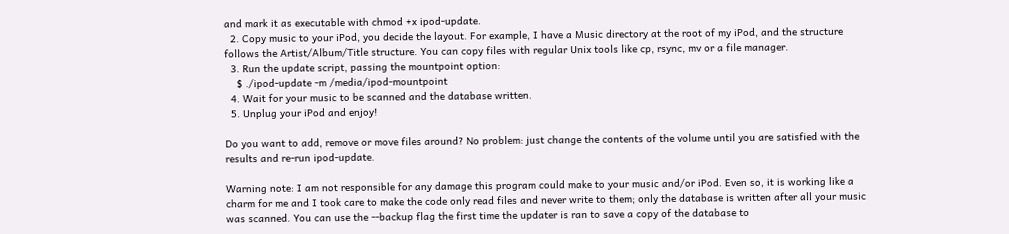and mark it as executable with chmod +x ipod-update.
  2. Copy music to your iPod, you decide the layout. For example, I have a Music directory at the root of my iPod, and the structure follows the Artist/Album/Title structure. You can copy files with regular Unix tools like cp, rsync, mv or a file manager.
  3. Run the update script, passing the mountpoint option:
    $ ./ipod-update -m /media/ipod-mountpoint
  4. Wait for your music to be scanned and the database written.
  5. Unplug your iPod and enjoy!

Do you want to add, remove or move files around? No problem: just change the contents of the volume until you are satisfied with the results and re-run ipod-update.

Warning note: I am not responsible for any damage this program could make to your music and/or iPod. Even so, it is working like a charm for me and I took care to make the code only read files and never write to them; only the database is written after all your music was scanned. You can use the --backup flag the first time the updater is ran to save a copy of the database to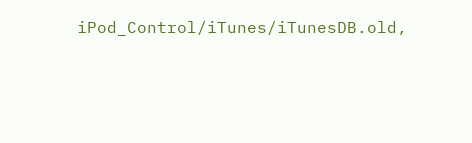iPod_Control/iTunes/iTunesDB.old,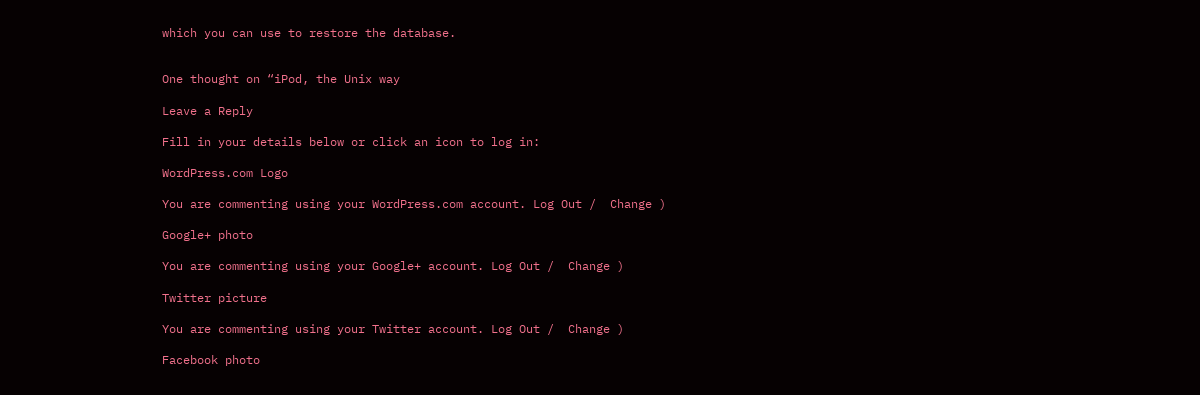which you can use to restore the database.


One thought on “iPod, the Unix way

Leave a Reply

Fill in your details below or click an icon to log in:

WordPress.com Logo

You are commenting using your WordPress.com account. Log Out /  Change )

Google+ photo

You are commenting using your Google+ account. Log Out /  Change )

Twitter picture

You are commenting using your Twitter account. Log Out /  Change )

Facebook photo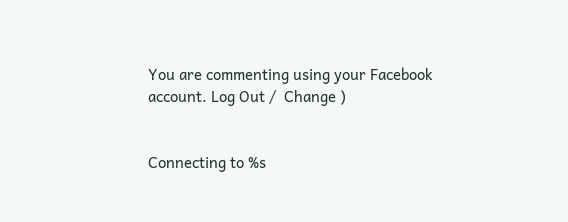You are commenting using your Facebook account. Log Out /  Change )


Connecting to %s